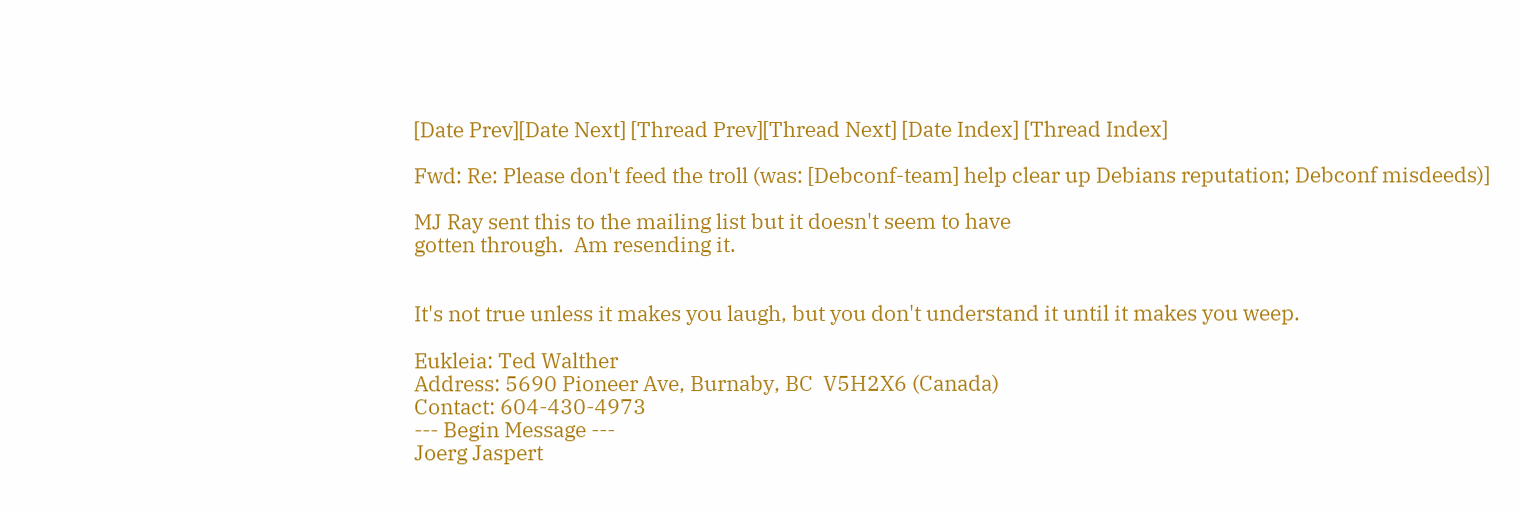[Date Prev][Date Next] [Thread Prev][Thread Next] [Date Index] [Thread Index]

Fwd: Re: Please don't feed the troll (was: [Debconf-team] help clear up Debians reputation; Debconf misdeeds)]

MJ Ray sent this to the mailing list but it doesn't seem to have
gotten through.  Am resending it.


It's not true unless it makes you laugh, but you don't understand it until it makes you weep.

Eukleia: Ted Walther
Address: 5690 Pioneer Ave, Burnaby, BC  V5H2X6 (Canada)
Contact: 604-430-4973
--- Begin Message ---
Joerg Jaspert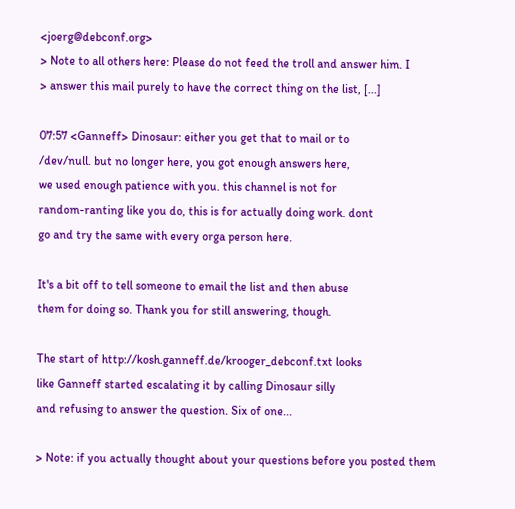<joerg@debconf.org>
> Note to all others here: Please do not feed the troll and answer him. I
> answer this mail purely to have the correct thing on the list, [...]

07:57 <Ganneff> Dinosaur: either you get that to mail or to
/dev/null. but no longer here, you got enough answers here,
we used enough patience with you. this channel is not for
random-ranting like you do, this is for actually doing work. dont
go and try the same with every orga person here.

It's a bit off to tell someone to email the list and then abuse
them for doing so. Thank you for still answering, though.

The start of http://kosh.ganneff.de/krooger_debconf.txt looks
like Ganneff started escalating it by calling Dinosaur silly
and refusing to answer the question. Six of one...

> Note: if you actually thought about your questions before you posted them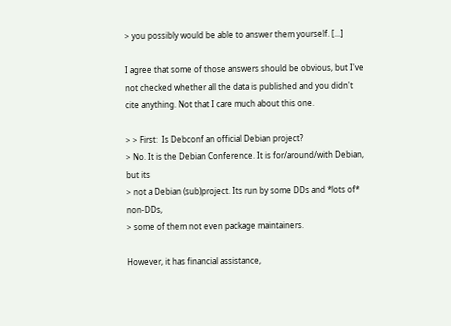> you possibly would be able to answer them yourself. [...]

I agree that some of those answers should be obvious, but I've
not checked whether all the data is published and you didn't
cite anything. Not that I care much about this one.

> > First:  Is Debconf an official Debian project?
> No. It is the Debian Conference. It is for/around/with Debian, but its
> not a Debian (sub)project. Its run by some DDs and *lots of* non-DDs,
> some of them not even package maintainers.

However, it has financial assistance,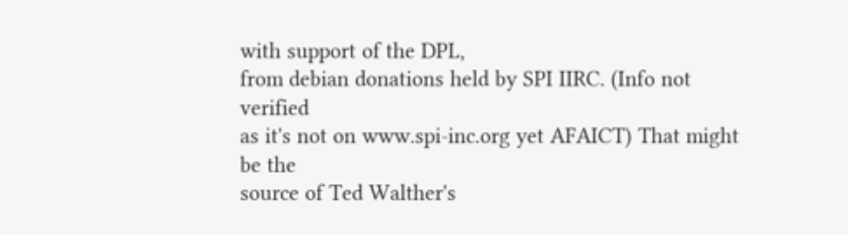with support of the DPL,
from debian donations held by SPI IIRC. (Info not verified
as it's not on www.spi-inc.org yet AFAICT) That might be the
source of Ted Walther's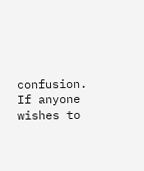confusion. If anyone wishes to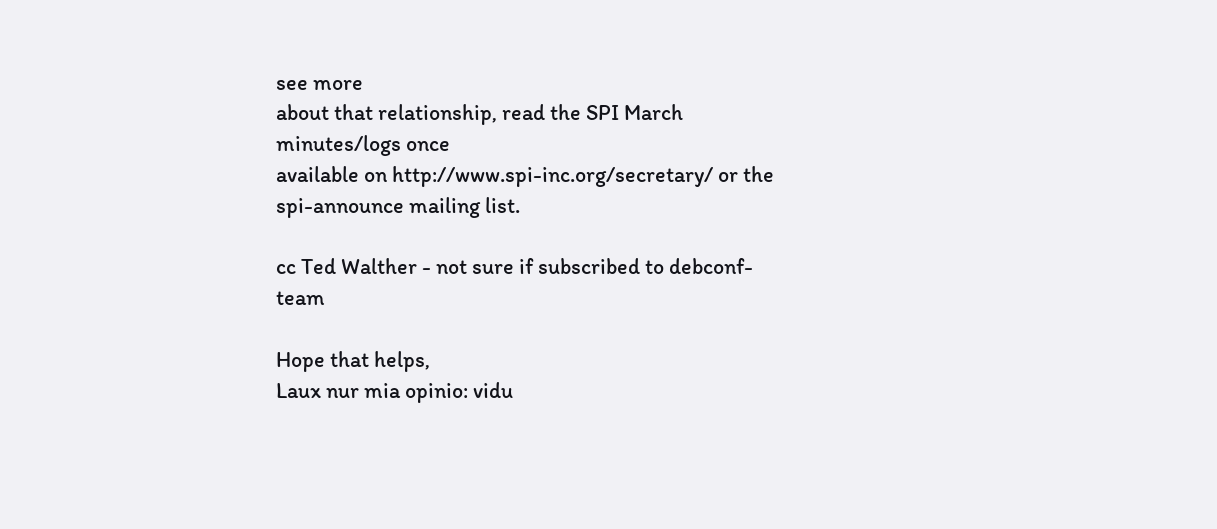see more
about that relationship, read the SPI March minutes/logs once
available on http://www.spi-inc.org/secretary/ or the
spi-announce mailing list.

cc Ted Walther - not sure if subscribed to debconf-team

Hope that helps,
Laux nur mia opinio: vidu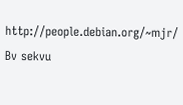http://people.debian.org/~mjr/
Bv sekvu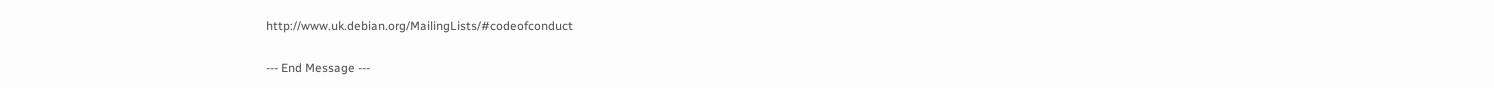http://www.uk.debian.org/MailingLists/#codeofconduct

--- End Message ---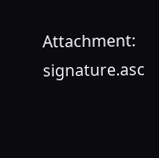Attachment: signature.asc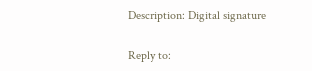Description: Digital signature

Reply to: